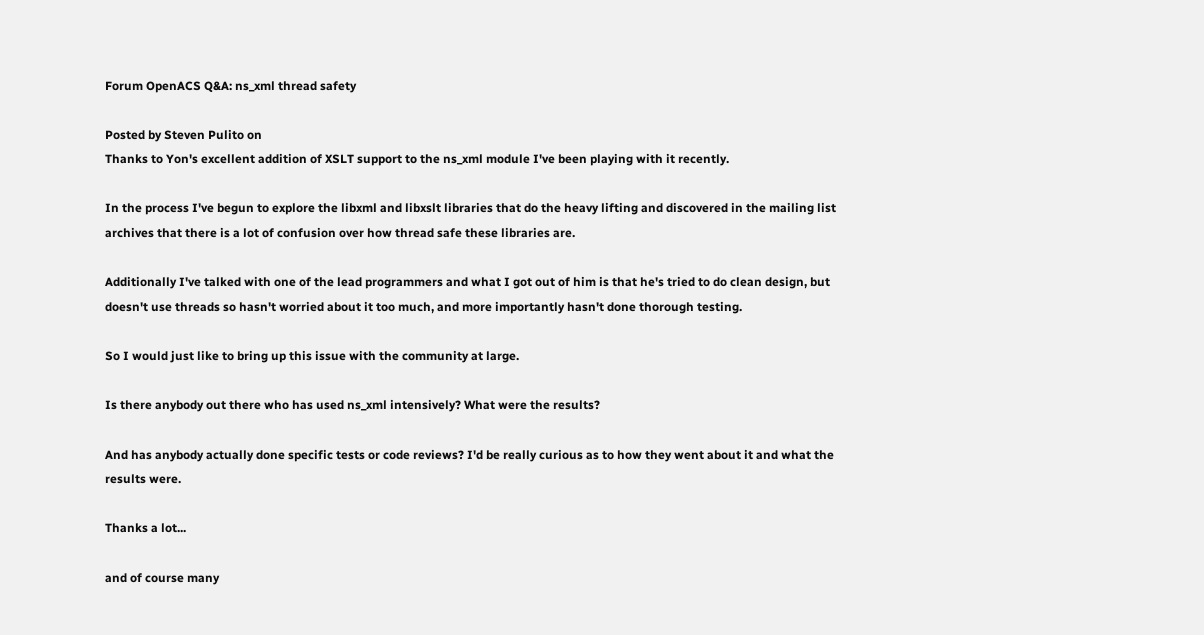Forum OpenACS Q&A: ns_xml thread safety

Posted by Steven Pulito on
Thanks to Yon's excellent addition of XSLT support to the ns_xml module I've been playing with it recently.

In the process I've begun to explore the libxml and libxslt libraries that do the heavy lifting and discovered in the mailing list archives that there is a lot of confusion over how thread safe these libraries are.

Additionally I've talked with one of the lead programmers and what I got out of him is that he's tried to do clean design, but doesn't use threads so hasn't worried about it too much, and more importantly hasn't done thorough testing.

So I would just like to bring up this issue with the community at large.

Is there anybody out there who has used ns_xml intensively? What were the results?

And has anybody actually done specific tests or code reviews? I'd be really curious as to how they went about it and what the results were.

Thanks a lot...

and of course many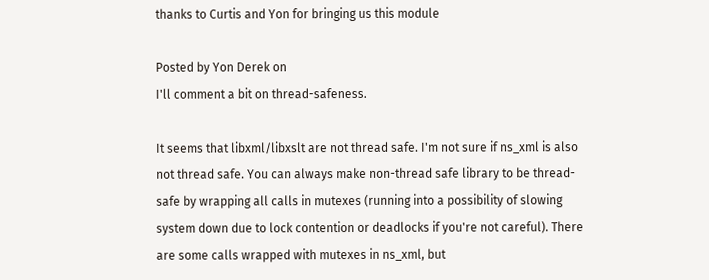thanks to Curtis and Yon for bringing us this module

Posted by Yon Derek on
I'll comment a bit on thread-safeness.

It seems that libxml/libxslt are not thread safe. I'm not sure if ns_xml is also not thread safe. You can always make non-thread safe library to be thread-safe by wrapping all calls in mutexes (running into a possibility of slowing system down due to lock contention or deadlocks if you're not careful). There are some calls wrapped with mutexes in ns_xml, but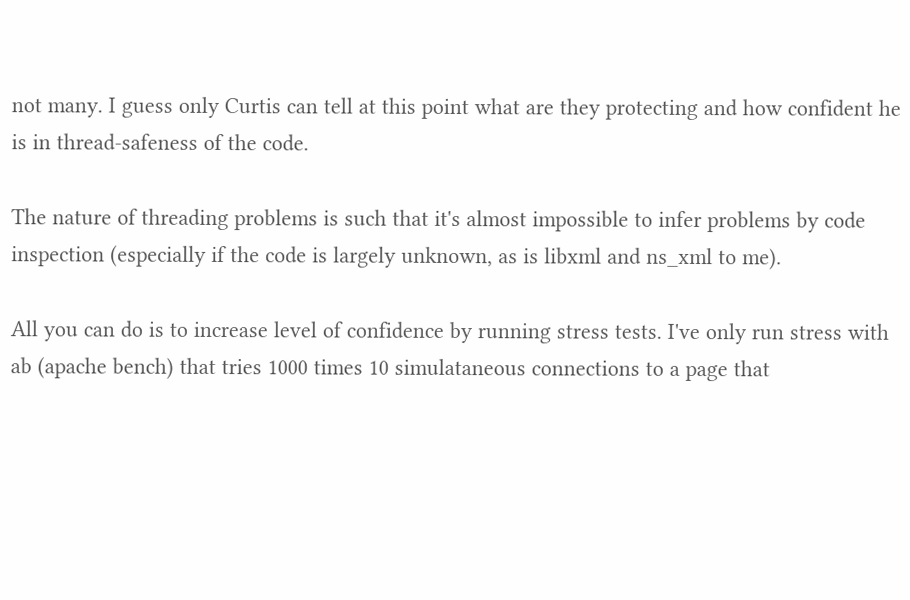not many. I guess only Curtis can tell at this point what are they protecting and how confident he is in thread-safeness of the code.

The nature of threading problems is such that it's almost impossible to infer problems by code inspection (especially if the code is largely unknown, as is libxml and ns_xml to me).

All you can do is to increase level of confidence by running stress tests. I've only run stress with ab (apache bench) that tries 1000 times 10 simulataneous connections to a page that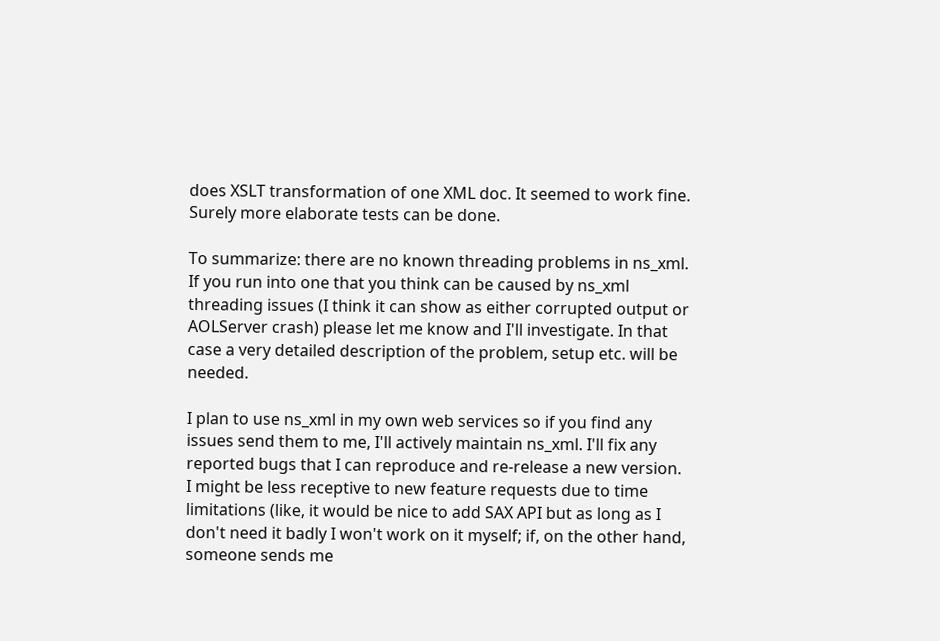does XSLT transformation of one XML doc. It seemed to work fine. Surely more elaborate tests can be done.

To summarize: there are no known threading problems in ns_xml. If you run into one that you think can be caused by ns_xml threading issues (I think it can show as either corrupted output or AOLServer crash) please let me know and I'll investigate. In that case a very detailed description of the problem, setup etc. will be needed.

I plan to use ns_xml in my own web services so if you find any issues send them to me, I'll actively maintain ns_xml. I'll fix any reported bugs that I can reproduce and re-release a new version. I might be less receptive to new feature requests due to time limitations (like, it would be nice to add SAX API but as long as I don't need it badly I won't work on it myself; if, on the other hand, someone sends me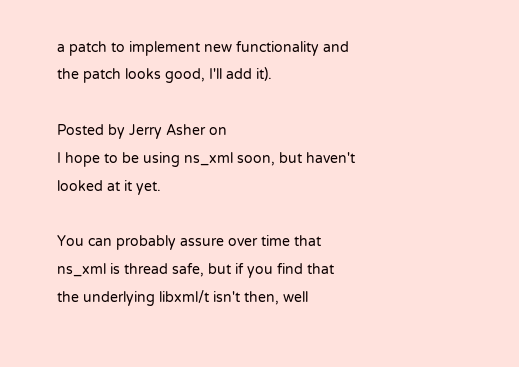a patch to implement new functionality and the patch looks good, I'll add it).

Posted by Jerry Asher on
I hope to be using ns_xml soon, but haven't looked at it yet.

You can probably assure over time that ns_xml is thread safe, but if you find that the underlying libxml/t isn't then, well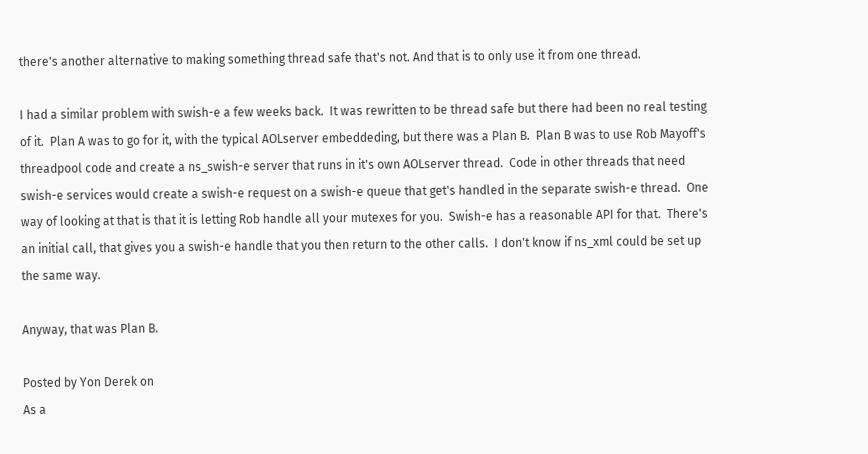there's another alternative to making something thread safe that's not. And that is to only use it from one thread.

I had a similar problem with swish-e a few weeks back.  It was rewritten to be thread safe but there had been no real testing of it.  Plan A was to go for it, with the typical AOLserver embeddeding, but there was a Plan B.  Plan B was to use Rob Mayoff's threadpool code and create a ns_swish-e server that runs in it's own AOLserver thread.  Code in other threads that need swish-e services would create a swish-e request on a swish-e queue that get's handled in the separate swish-e thread.  One way of looking at that is that it is letting Rob handle all your mutexes for you.  Swish-e has a reasonable API for that.  There's an initial call, that gives you a swish-e handle that you then return to the other calls.  I don't know if ns_xml could be set up the same way.

Anyway, that was Plan B.

Posted by Yon Derek on
As a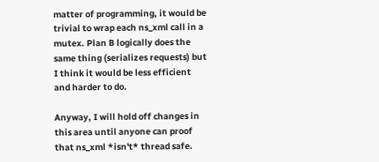matter of programming, it would be trivial to wrap each ns_xml call in a mutex. Plan B logically does the same thing (serializes requests) but I think it would be less efficient and harder to do.

Anyway, I will hold off changes in this area until anyone can proof that ns_xml *isn't* thread safe.